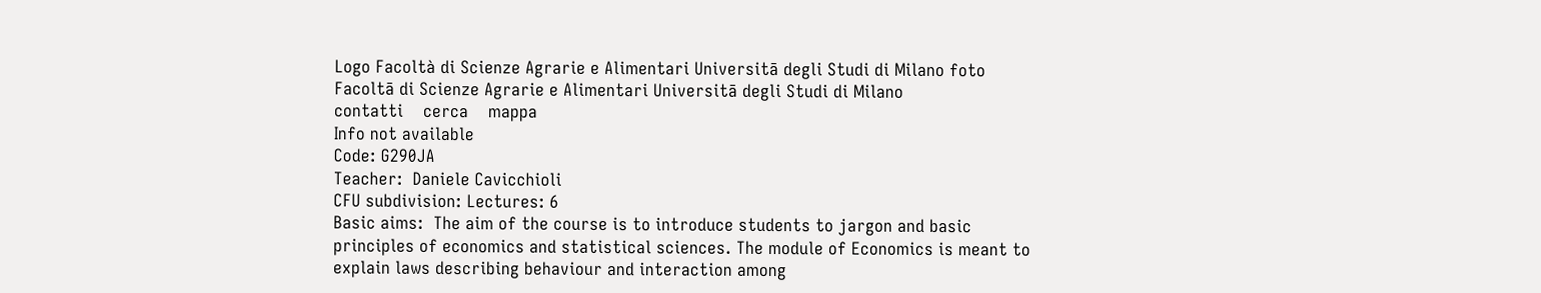Logo Facoltà di Scienze Agrarie e Alimentari Universitā degli Studi di Milano foto
Facoltā di Scienze Agrarie e Alimentari Universitā degli Studi di Milano
contatti    cerca    mappa
Info not available
Code: G290JA
Teacher:  Daniele Cavicchioli
CFU subdivision: Lectures: 6
Basic aims:  The aim of the course is to introduce students to jargon and basic principles of economics and statistical sciences. The module of Economics is meant to explain laws describing behaviour and interaction among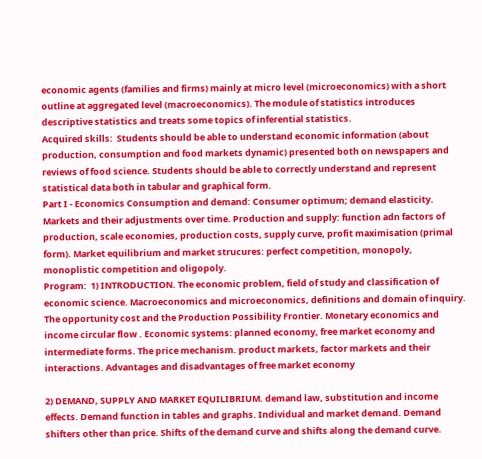economic agents (families and firms) mainly at micro level (microeconomics) with a short outline at aggregated level (macroeconomics). The module of statistics introduces descriptive statistics and treats some topics of inferential statistics.
Acquired skills:  Students should be able to understand economic information (about production, consumption and food markets dynamic) presented both on newspapers and reviews of food science. Students should be able to correctly understand and represent statistical data both in tabular and graphical form.
Part I - Economics Consumption and demand: Consumer optimum; demand elasticity. Markets and their adjustments over time. Production and supply: function adn factors of production, scale economies, production costs, supply curve, profit maximisation (primal form). Market equilibrium and market strucures: perfect competition, monopoly, monoplistic competition and oligopoly.
Program:  1) INTRODUCTION. The economic problem, field of study and classification of economic science. Macroeconomics and microeconomics, definitions and domain of inquiry. The opportunity cost and the Production Possibility Frontier. Monetary economics and income circular flow . Economic systems: planned economy, free market economy and intermediate forms. The price mechanism. product markets, factor markets and their interactions. Advantages and disadvantages of free market economy

2) DEMAND, SUPPLY AND MARKET EQUILIBRIUM. demand law, substitution and income effects. Demand function in tables and graphs. Individual and market demand. Demand shifters other than price. Shifts of the demand curve and shifts along the demand curve.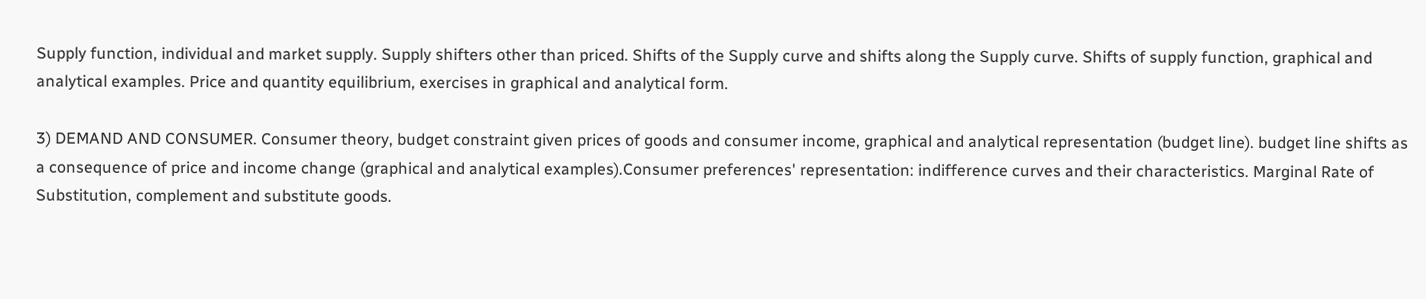Supply function, individual and market supply. Supply shifters other than priced. Shifts of the Supply curve and shifts along the Supply curve. Shifts of supply function, graphical and analytical examples. Price and quantity equilibrium, exercises in graphical and analytical form.

3) DEMAND AND CONSUMER. Consumer theory, budget constraint given prices of goods and consumer income, graphical and analytical representation (budget line). budget line shifts as a consequence of price and income change (graphical and analytical examples).Consumer preferences' representation: indifference curves and their characteristics. Marginal Rate of Substitution, complement and substitute goods.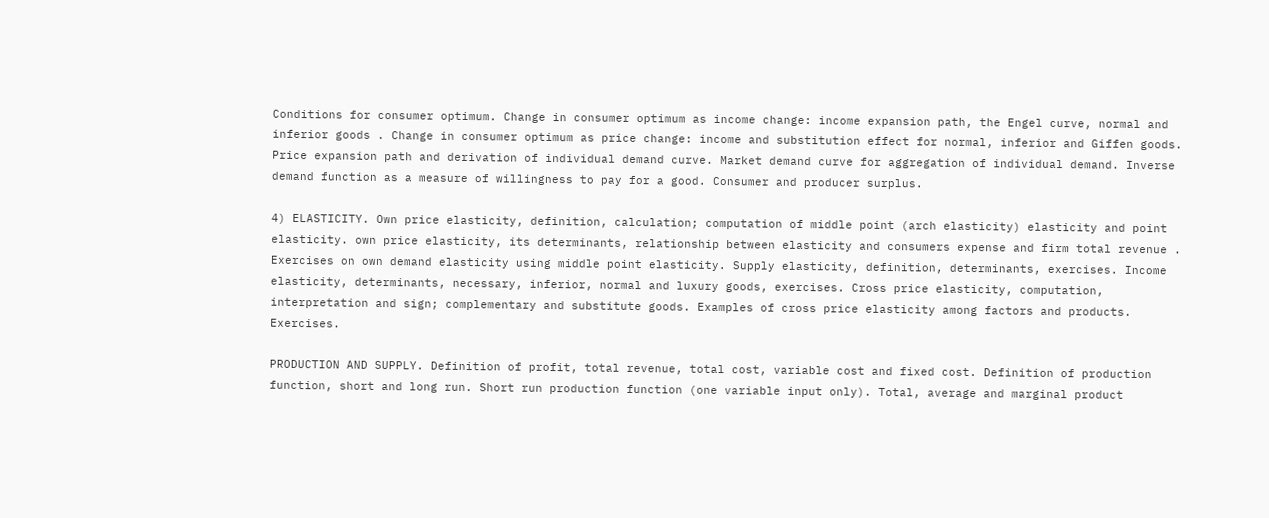Conditions for consumer optimum. Change in consumer optimum as income change: income expansion path, the Engel curve, normal and inferior goods . Change in consumer optimum as price change: income and substitution effect for normal, inferior and Giffen goods. Price expansion path and derivation of individual demand curve. Market demand curve for aggregation of individual demand. Inverse demand function as a measure of willingness to pay for a good. Consumer and producer surplus.

4) ELASTICITY. Own price elasticity, definition, calculation; computation of middle point (arch elasticity) elasticity and point elasticity. own price elasticity, its determinants, relationship between elasticity and consumers expense and firm total revenue . Exercises on own demand elasticity using middle point elasticity. Supply elasticity, definition, determinants, exercises. Income elasticity, determinants, necessary, inferior, normal and luxury goods, exercises. Cross price elasticity, computation, interpretation and sign; complementary and substitute goods. Examples of cross price elasticity among factors and products. Exercises.

PRODUCTION AND SUPPLY. Definition of profit, total revenue, total cost, variable cost and fixed cost. Definition of production function, short and long run. Short run production function (one variable input only). Total, average and marginal product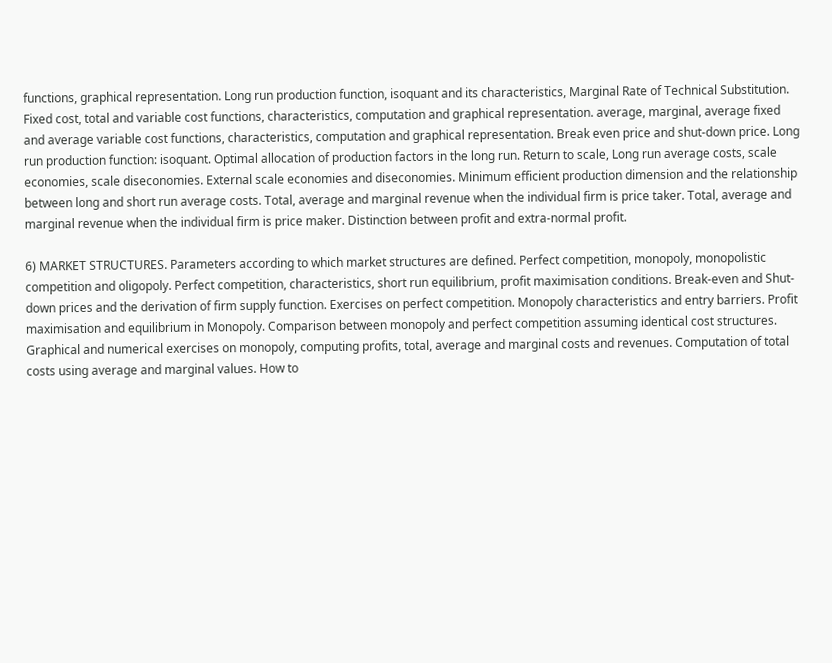functions, graphical representation. Long run production function, isoquant and its characteristics, Marginal Rate of Technical Substitution. Fixed cost, total and variable cost functions, characteristics, computation and graphical representation. average, marginal, average fixed and average variable cost functions, characteristics, computation and graphical representation. Break even price and shut-down price. Long run production function: isoquant. Optimal allocation of production factors in the long run. Return to scale, Long run average costs, scale economies, scale diseconomies. External scale economies and diseconomies. Minimum efficient production dimension and the relationship between long and short run average costs. Total, average and marginal revenue when the individual firm is price taker. Total, average and marginal revenue when the individual firm is price maker. Distinction between profit and extra-normal profit.

6) MARKET STRUCTURES. Parameters according to which market structures are defined. Perfect competition, monopoly, monopolistic competition and oligopoly. Perfect competition, characteristics, short run equilibrium, profit maximisation conditions. Break-even and Shut-down prices and the derivation of firm supply function. Exercises on perfect competition. Monopoly characteristics and entry barriers. Profit maximisation and equilibrium in Monopoly. Comparison between monopoly and perfect competition assuming identical cost structures. Graphical and numerical exercises on monopoly, computing profits, total, average and marginal costs and revenues. Computation of total costs using average and marginal values. How to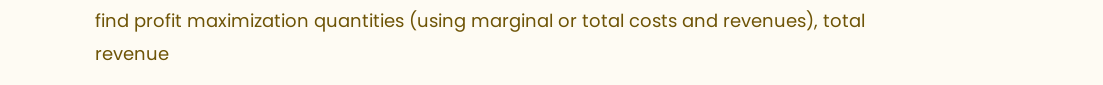find profit maximization quantities (using marginal or total costs and revenues), total revenue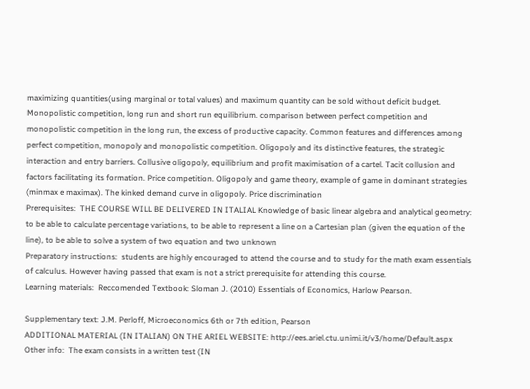maximizing quantities(using marginal or total values) and maximum quantity can be sold without deficit budget. Monopolistic competition, long run and short run equilibrium. comparison between perfect competition and monopolistic competition in the long run, the excess of productive capacity. Common features and differences among perfect competition, monopoly and monopolistic competition. Oligopoly and its distinctive features, the strategic interaction and entry barriers. Collusive oligopoly, equilibrium and profit maximisation of a cartel. Tacit collusion and factors facilitating its formation. Price competition. Oligopoly and game theory, example of game in dominant strategies (minmax e maximax). The kinked demand curve in oligopoly. Price discrimination
Prerequisites:  THE COURSE WILL BE DELIVERED IN ITALIAL Knowledge of basic linear algebra and analytical geometry: to be able to calculate percentage variations, to be able to represent a line on a Cartesian plan (given the equation of the line), to be able to solve a system of two equation and two unknown
Preparatory instructions:  students are highly encouraged to attend the course and to study for the math exam essentials of calculus. However having passed that exam is not a strict prerequisite for attending this course.
Learning materials:  Reccomended Textbook: Sloman J. (2010) Essentials of Economics, Harlow Pearson.

Supplementary text: J.M. Perloff, Microeconomics 6th or 7th edition, Pearson
ADDITIONAL MATERIAL (IN ITALIAN) ON THE ARIEL WEBSITE: http://ees.ariel.ctu.unimi.it/v3/home/Default.aspx
Other info:  The exam consists in a written test (IN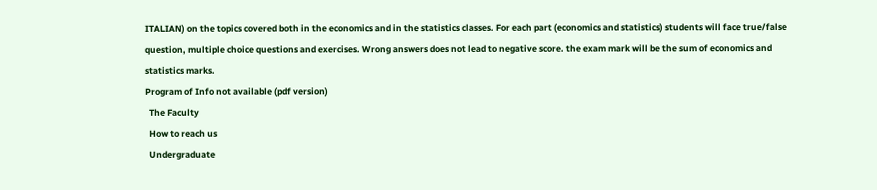ITALIAN) on the topics covered both in the economics and in the statistics classes. For each part (economics and statistics) students will face true/false question, multiple choice questions and exercises. Wrong answers does not lead to negative score. the exam mark will be the sum of economics and statistics marks.
Program of Info not available (pdf version)
  The Faculty
  How to reach us
  Undergraduate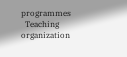programmes
  Teaching organization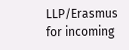LLP/Erasmus for incoming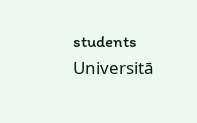students
Universitā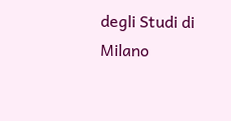degli Studi di Milano